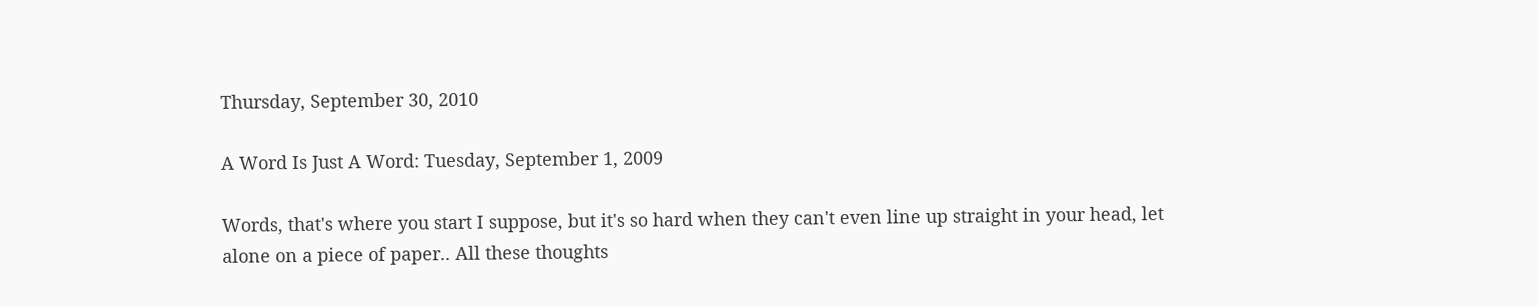Thursday, September 30, 2010

A Word Is Just A Word: Tuesday, September 1, 2009

Words, that's where you start I suppose, but it's so hard when they can't even line up straight in your head, let alone on a piece of paper.. All these thoughts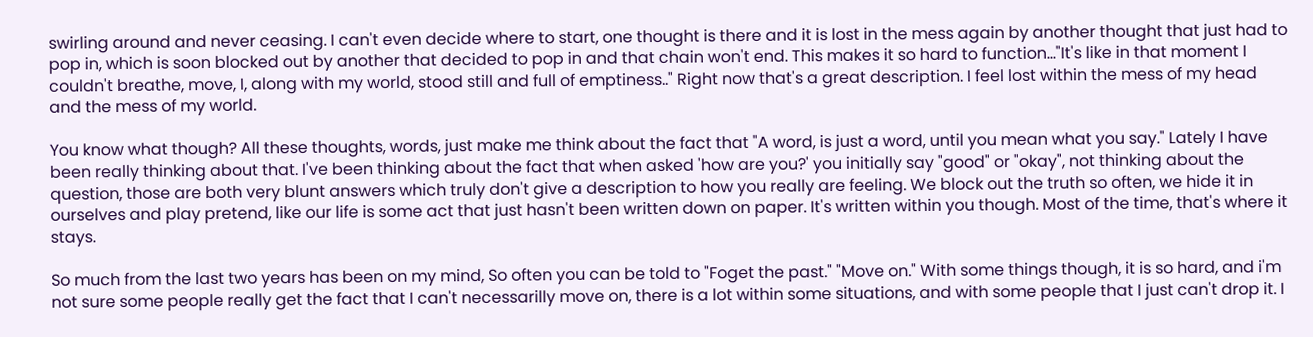swirling around and never ceasing. I can't even decide where to start, one thought is there and it is lost in the mess again by another thought that just had to pop in, which is soon blocked out by another that decided to pop in and that chain won't end. This makes it so hard to function..."It's like in that moment I couldn't breathe, move, I, along with my world, stood still and full of emptiness.." Right now that's a great description. I feel lost within the mess of my head and the mess of my world.

You know what though? All these thoughts, words, just make me think about the fact that "A word, is just a word, until you mean what you say." Lately I have been really thinking about that. I've been thinking about the fact that when asked 'how are you?' you initially say "good" or "okay", not thinking about the question, those are both very blunt answers which truly don't give a description to how you really are feeling. We block out the truth so often, we hide it in ourselves and play pretend, like our life is some act that just hasn't been written down on paper. It's written within you though. Most of the time, that's where it stays.

So much from the last two years has been on my mind, So often you can be told to "Foget the past." "Move on." With some things though, it is so hard, and i'm not sure some people really get the fact that I can't necessarilly move on, there is a lot within some situations, and with some people that I just can't drop it. I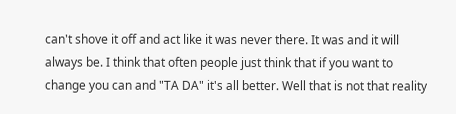can't shove it off and act like it was never there. It was and it will always be. I think that often people just think that if you want to change you can and "TA DA" it's all better. Well that is not that reality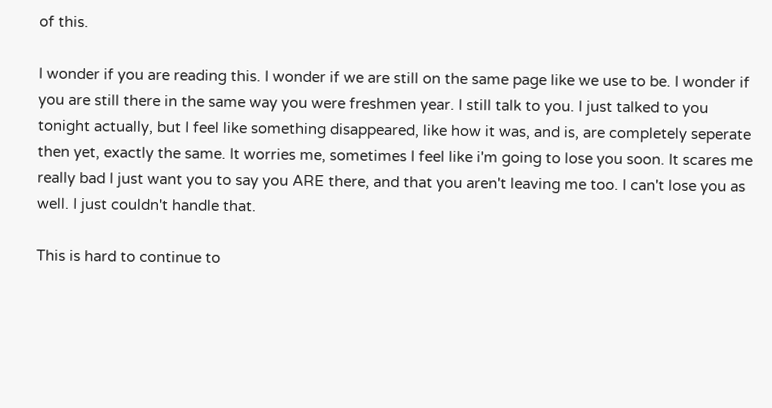of this.

I wonder if you are reading this. I wonder if we are still on the same page like we use to be. I wonder if you are still there in the same way you were freshmen year. I still talk to you. I just talked to you tonight actually, but I feel like something disappeared, like how it was, and is, are completely seperate then yet, exactly the same. It worries me, sometimes I feel like i'm going to lose you soon. It scares me really bad I just want you to say you ARE there, and that you aren't leaving me too. I can't lose you as well. I just couldn't handle that.

This is hard to continue to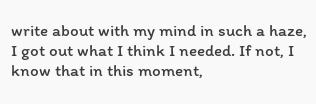write about with my mind in such a haze, I got out what I think I needed. If not, I know that in this moment,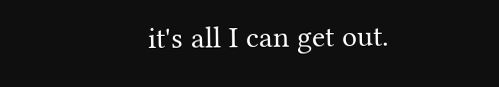it's all I can get out.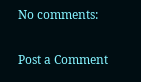No comments:

Post a Comment